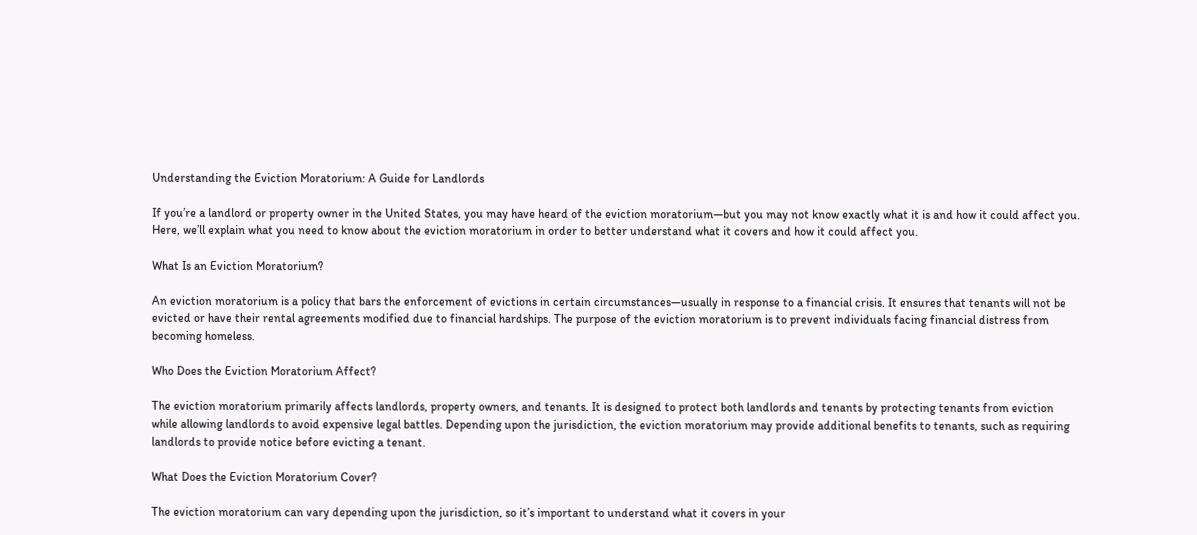Understanding the Eviction Moratorium: A Guide for Landlords

If you’re a landlord or property owner in the United States, you may have heard of the eviction moratorium—but you may not know exactly what it is and how it could affect you. Here, we’ll explain what you need to know about the eviction moratorium in order to better understand what it covers and how it could affect you.

What Is an Eviction Moratorium?

An eviction moratorium is a policy that bars the enforcement of evictions in certain circumstances—usually in response to a financial crisis. It ensures that tenants will not be evicted or have their rental agreements modified due to financial hardships. The purpose of the eviction moratorium is to prevent individuals facing financial distress from becoming homeless.

Who Does the Eviction Moratorium Affect?

The eviction moratorium primarily affects landlords, property owners, and tenants. It is designed to protect both landlords and tenants by protecting tenants from eviction while allowing landlords to avoid expensive legal battles. Depending upon the jurisdiction, the eviction moratorium may provide additional benefits to tenants, such as requiring landlords to provide notice before evicting a tenant.

What Does the Eviction Moratorium Cover?

The eviction moratorium can vary depending upon the jurisdiction, so it’s important to understand what it covers in your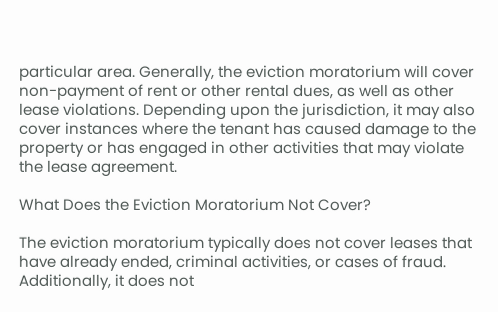particular area. Generally, the eviction moratorium will cover non-payment of rent or other rental dues, as well as other lease violations. Depending upon the jurisdiction, it may also cover instances where the tenant has caused damage to the property or has engaged in other activities that may violate the lease agreement.

What Does the Eviction Moratorium Not Cover?

The eviction moratorium typically does not cover leases that have already ended, criminal activities, or cases of fraud. Additionally, it does not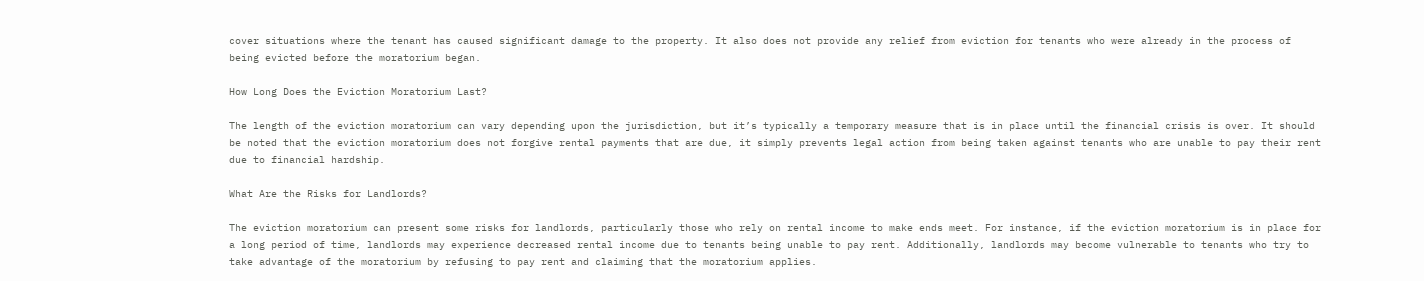cover situations where the tenant has caused significant damage to the property. It also does not provide any relief from eviction for tenants who were already in the process of being evicted before the moratorium began.

How Long Does the Eviction Moratorium Last?

The length of the eviction moratorium can vary depending upon the jurisdiction, but it’s typically a temporary measure that is in place until the financial crisis is over. It should be noted that the eviction moratorium does not forgive rental payments that are due, it simply prevents legal action from being taken against tenants who are unable to pay their rent due to financial hardship.

What Are the Risks for Landlords?

The eviction moratorium can present some risks for landlords, particularly those who rely on rental income to make ends meet. For instance, if the eviction moratorium is in place for a long period of time, landlords may experience decreased rental income due to tenants being unable to pay rent. Additionally, landlords may become vulnerable to tenants who try to take advantage of the moratorium by refusing to pay rent and claiming that the moratorium applies.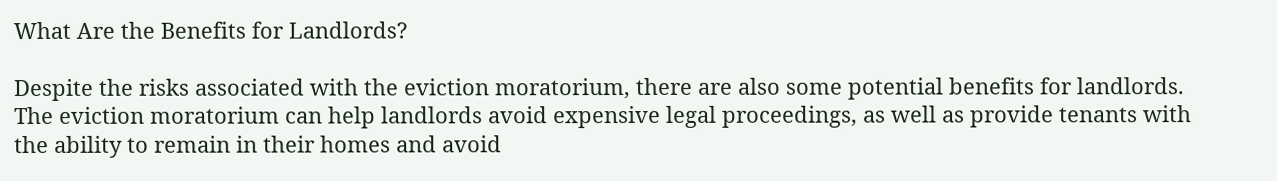What Are the Benefits for Landlords?

Despite the risks associated with the eviction moratorium, there are also some potential benefits for landlords. The eviction moratorium can help landlords avoid expensive legal proceedings, as well as provide tenants with the ability to remain in their homes and avoid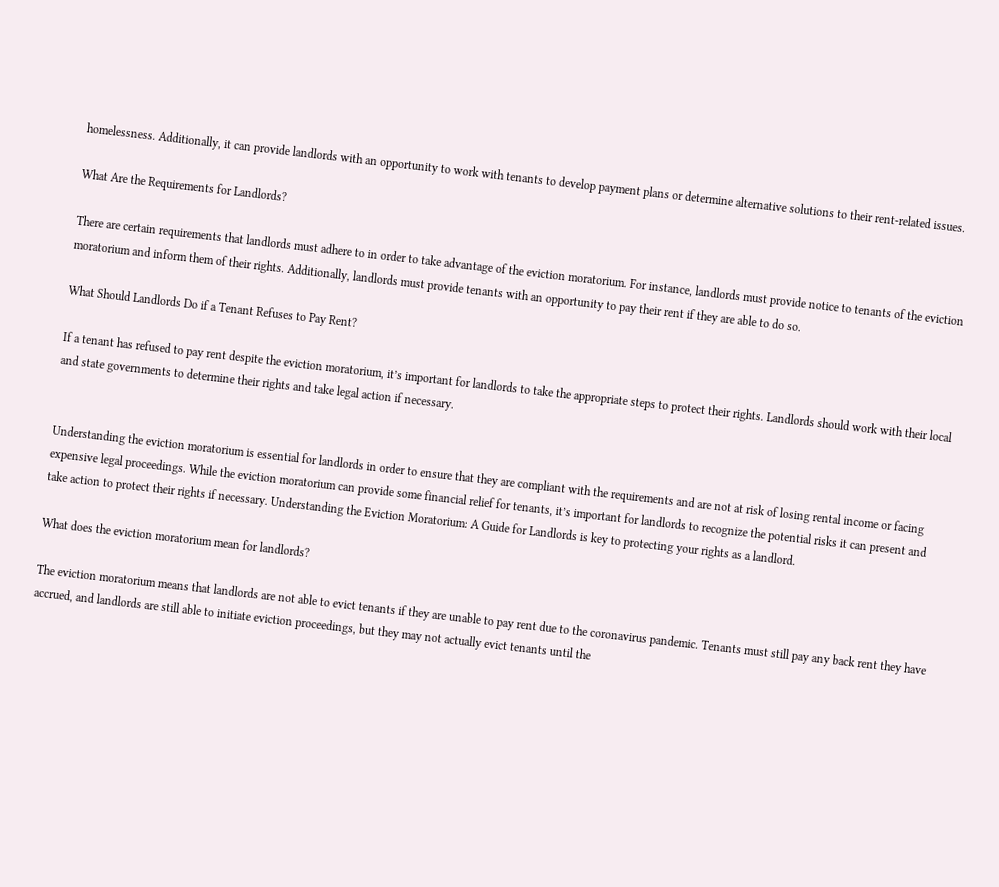homelessness. Additionally, it can provide landlords with an opportunity to work with tenants to develop payment plans or determine alternative solutions to their rent-related issues.

What Are the Requirements for Landlords?

There are certain requirements that landlords must adhere to in order to take advantage of the eviction moratorium. For instance, landlords must provide notice to tenants of the eviction moratorium and inform them of their rights. Additionally, landlords must provide tenants with an opportunity to pay their rent if they are able to do so.

What Should Landlords Do if a Tenant Refuses to Pay Rent?

If a tenant has refused to pay rent despite the eviction moratorium, it’s important for landlords to take the appropriate steps to protect their rights. Landlords should work with their local and state governments to determine their rights and take legal action if necessary.


Understanding the eviction moratorium is essential for landlords in order to ensure that they are compliant with the requirements and are not at risk of losing rental income or facing expensive legal proceedings. While the eviction moratorium can provide some financial relief for tenants, it’s important for landlords to recognize the potential risks it can present and take action to protect their rights if necessary. Understanding the Eviction Moratorium: A Guide for Landlords is key to protecting your rights as a landlord.

What does the eviction moratorium mean for landlords?

The eviction moratorium means that landlords are not able to evict tenants if they are unable to pay rent due to the coronavirus pandemic. Tenants must still pay any back rent they have accrued, and landlords are still able to initiate eviction proceedings, but they may not actually evict tenants until the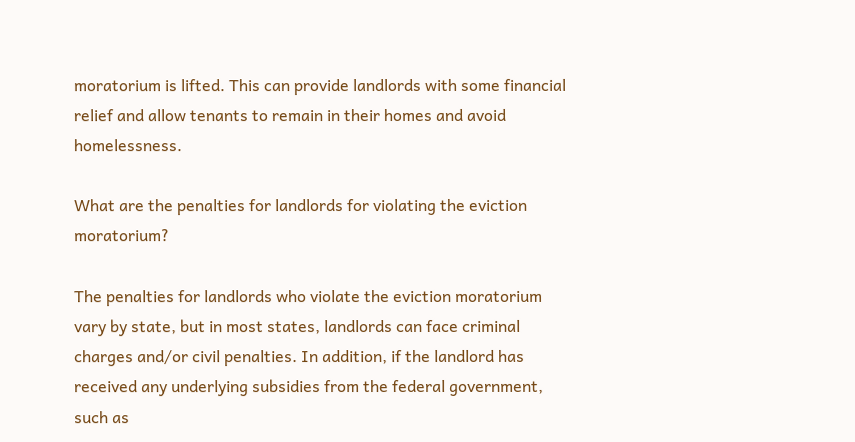moratorium is lifted. This can provide landlords with some financial relief and allow tenants to remain in their homes and avoid homelessness.

What are the penalties for landlords for violating the eviction moratorium?

The penalties for landlords who violate the eviction moratorium vary by state, but in most states, landlords can face criminal charges and/or civil penalties. In addition, if the landlord has received any underlying subsidies from the federal government, such as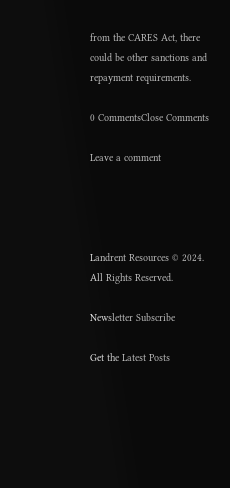from the CARES Act, there could be other sanctions and repayment requirements.

0 CommentsClose Comments

Leave a comment




Landrent Resources © 2024. All Rights Reserved.

Newsletter Subscribe

Get the Latest Posts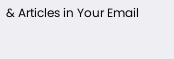& Articles in Your Email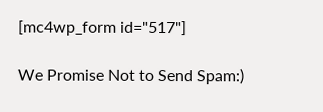[mc4wp_form id="517"]

We Promise Not to Send Spam:)